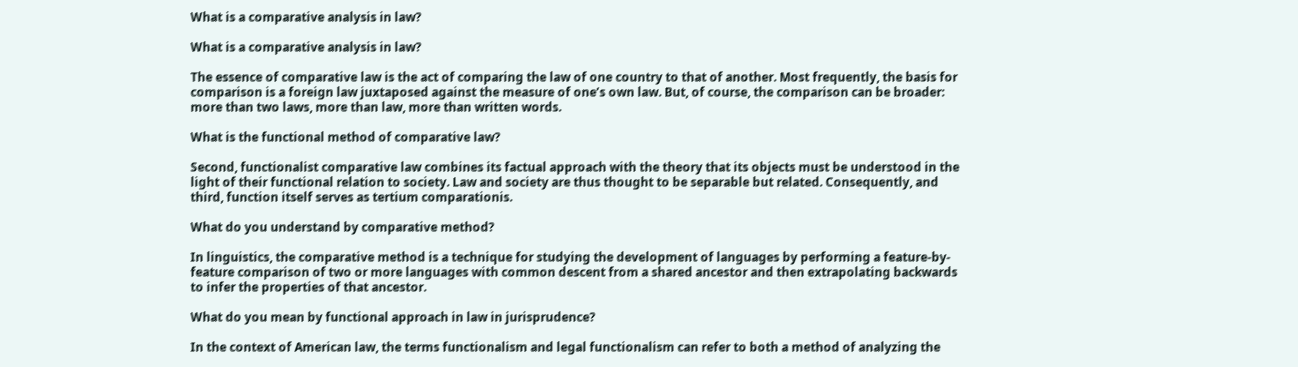What is a comparative analysis in law?

What is a comparative analysis in law?

The essence of comparative law is the act of comparing the law of one country to that of another. Most frequently, the basis for comparison is a foreign law juxtaposed against the measure of one’s own law. But, of course, the comparison can be broader: more than two laws, more than law, more than written words.

What is the functional method of comparative law?

Second, functionalist comparative law combines its factual approach with the theory that its objects must be understood in the light of their functional relation to society. Law and society are thus thought to be separable but related. Consequently, and third, function itself serves as tertium comparationis.

What do you understand by comparative method?

In linguistics, the comparative method is a technique for studying the development of languages by performing a feature-by-feature comparison of two or more languages with common descent from a shared ancestor and then extrapolating backwards to infer the properties of that ancestor.

What do you mean by functional approach in law in jurisprudence?

In the context of American law, the terms functionalism and legal functionalism can refer to both a method of analyzing the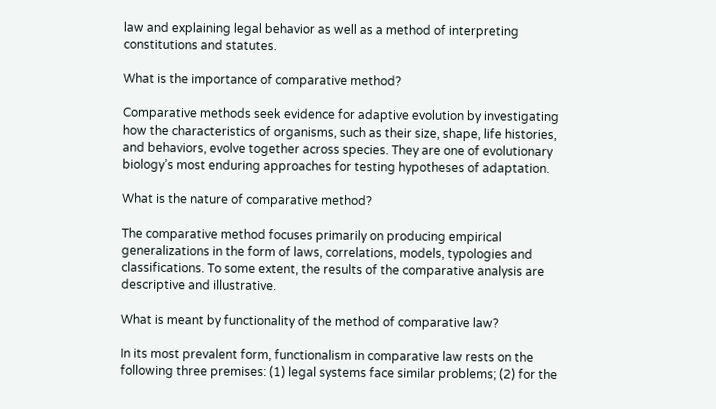law and explaining legal behavior as well as a method of interpreting constitutions and statutes.

What is the importance of comparative method?

Comparative methods seek evidence for adaptive evolution by investigating how the characteristics of organisms, such as their size, shape, life histories, and behaviors, evolve together across species. They are one of evolutionary biology’s most enduring approaches for testing hypotheses of adaptation.

What is the nature of comparative method?

The comparative method focuses primarily on producing empirical generalizations in the form of laws, correlations, models, typologies and classifications. To some extent, the results of the comparative analysis are descriptive and illustrative.

What is meant by functionality of the method of comparative law?

In its most prevalent form, functionalism in comparative law rests on the following three premises: (1) legal systems face similar problems; (2) for the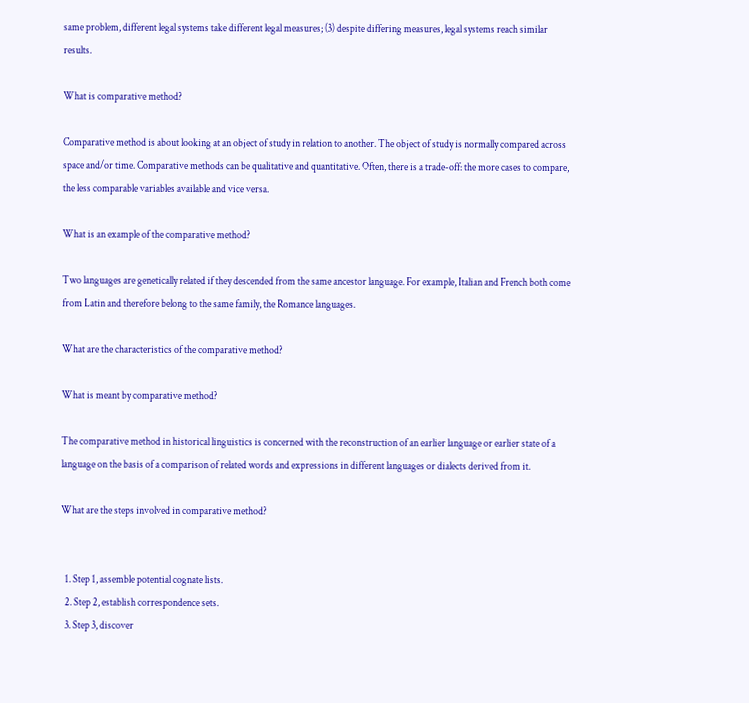same problem, different legal systems take different legal measures; (3) despite differing measures, legal systems reach similar results.

What is comparative method?

Comparative method is about looking at an object of study in relation to another. The object of study is normally compared across space and/or time. Comparative methods can be qualitative and quantitative. Often, there is a trade-off: the more cases to compare, the less comparable variables available and vice versa.

What is an example of the comparative method?

Two languages are genetically related if they descended from the same ancestor language. For example, Italian and French both come from Latin and therefore belong to the same family, the Romance languages.

What are the characteristics of the comparative method?

What is meant by comparative method?

The comparative method in historical linguistics is concerned with the reconstruction of an earlier language or earlier state of a language on the basis of a comparison of related words and expressions in different languages or dialects derived from it.

What are the steps involved in comparative method?


  1. Step 1, assemble potential cognate lists.
  2. Step 2, establish correspondence sets.
  3. Step 3, discover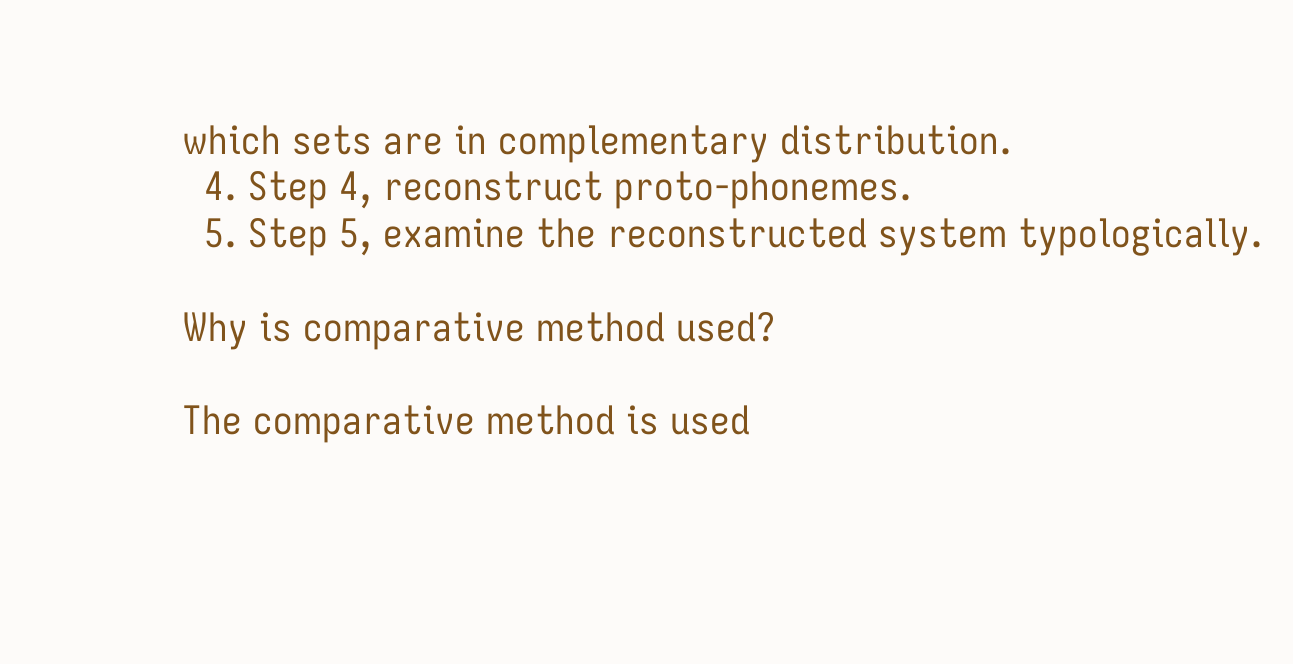which sets are in complementary distribution.
  4. Step 4, reconstruct proto-phonemes.
  5. Step 5, examine the reconstructed system typologically.

Why is comparative method used?

The comparative method is used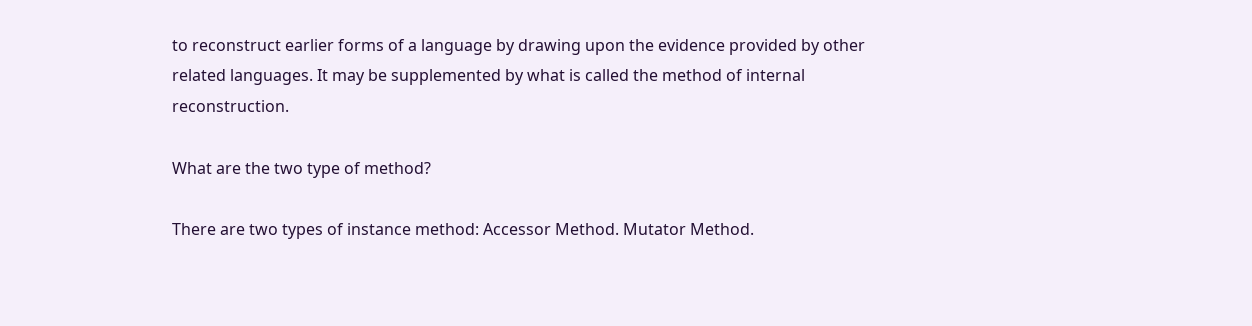to reconstruct earlier forms of a language by drawing upon the evidence provided by other related languages. It may be supplemented by what is called the method of internal reconstruction.

What are the two type of method?

There are two types of instance method: Accessor Method. Mutator Method.